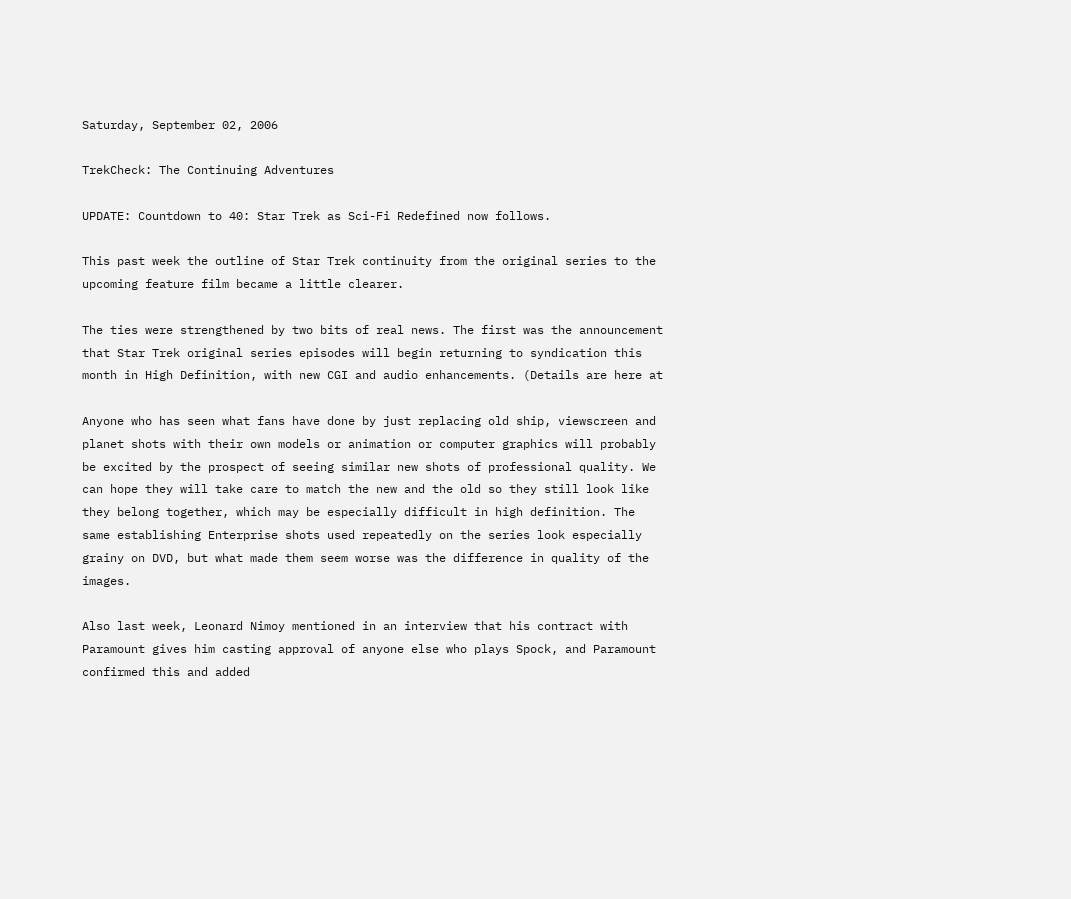Saturday, September 02, 2006

TrekCheck: The Continuing Adventures

UPDATE: Countdown to 40: Star Trek as Sci-Fi Redefined now follows.

This past week the outline of Star Trek continuity from the original series to the upcoming feature film became a little clearer.

The ties were strengthened by two bits of real news. The first was the announcement that Star Trek original series episodes will begin returning to syndication this month in High Definition, with new CGI and audio enhancements. (Details are here at

Anyone who has seen what fans have done by just replacing old ship, viewscreen and planet shots with their own models or animation or computer graphics will probably be excited by the prospect of seeing similar new shots of professional quality. We can hope they will take care to match the new and the old so they still look like they belong together, which may be especially difficult in high definition. The same establishing Enterprise shots used repeatedly on the series look especially grainy on DVD, but what made them seem worse was the difference in quality of the images.

Also last week, Leonard Nimoy mentioned in an interview that his contract with Paramount gives him casting approval of anyone else who plays Spock, and Paramount confirmed this and added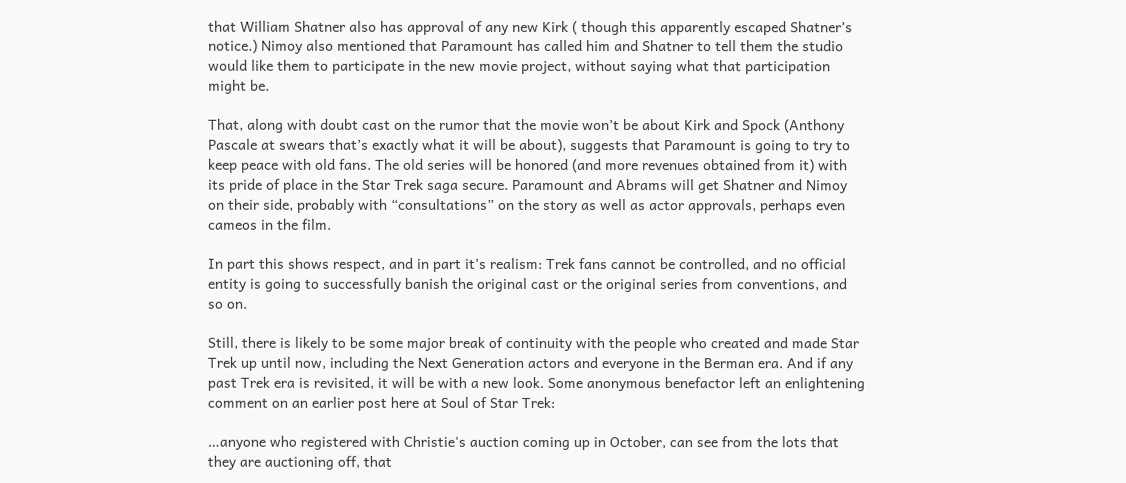that William Shatner also has approval of any new Kirk ( though this apparently escaped Shatner’s notice.) Nimoy also mentioned that Paramount has called him and Shatner to tell them the studio would like them to participate in the new movie project, without saying what that participation might be.

That, along with doubt cast on the rumor that the movie won’t be about Kirk and Spock (Anthony Pascale at swears that’s exactly what it will be about), suggests that Paramount is going to try to keep peace with old fans. The old series will be honored (and more revenues obtained from it) with its pride of place in the Star Trek saga secure. Paramount and Abrams will get Shatner and Nimoy on their side, probably with “consultations” on the story as well as actor approvals, perhaps even cameos in the film.

In part this shows respect, and in part it’s realism: Trek fans cannot be controlled, and no official entity is going to successfully banish the original cast or the original series from conventions, and so on.

Still, there is likely to be some major break of continuity with the people who created and made Star Trek up until now, including the Next Generation actors and everyone in the Berman era. And if any past Trek era is revisited, it will be with a new look. Some anonymous benefactor left an enlightening comment on an earlier post here at Soul of Star Trek:

…anyone who registered with Christie's auction coming up in October, can see from the lots that they are auctioning off, that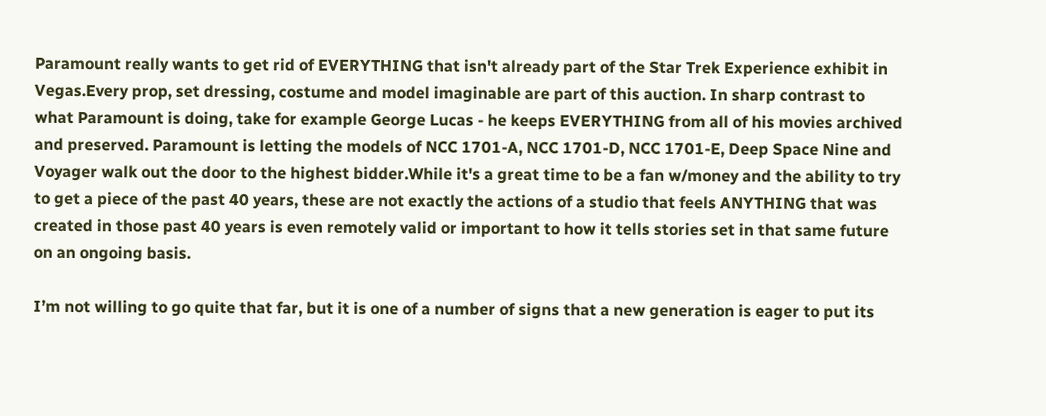Paramount really wants to get rid of EVERYTHING that isn't already part of the Star Trek Experience exhibit in Vegas.Every prop, set dressing, costume and model imaginable are part of this auction. In sharp contrast to what Paramount is doing, take for example George Lucas - he keeps EVERYTHING from all of his movies archived and preserved. Paramount is letting the models of NCC 1701-A, NCC 1701-D, NCC 1701-E, Deep Space Nine and Voyager walk out the door to the highest bidder.While it's a great time to be a fan w/money and the ability to try to get a piece of the past 40 years, these are not exactly the actions of a studio that feels ANYTHING that was created in those past 40 years is even remotely valid or important to how it tells stories set in that same future on an ongoing basis.

I’m not willing to go quite that far, but it is one of a number of signs that a new generation is eager to put its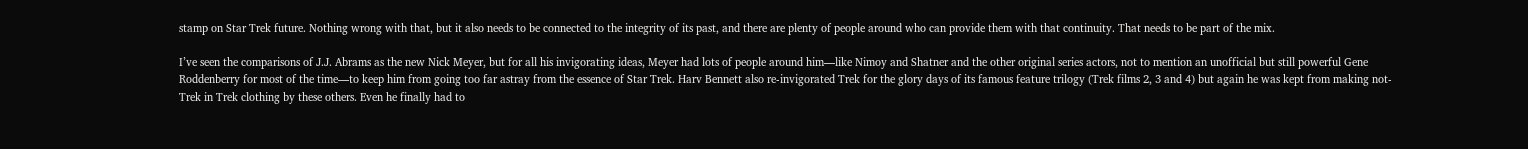stamp on Star Trek future. Nothing wrong with that, but it also needs to be connected to the integrity of its past, and there are plenty of people around who can provide them with that continuity. That needs to be part of the mix.

I’ve seen the comparisons of J.J. Abrams as the new Nick Meyer, but for all his invigorating ideas, Meyer had lots of people around him—like Nimoy and Shatner and the other original series actors, not to mention an unofficial but still powerful Gene Roddenberry for most of the time—to keep him from going too far astray from the essence of Star Trek. Harv Bennett also re-invigorated Trek for the glory days of its famous feature trilogy (Trek films 2, 3 and 4) but again he was kept from making not-Trek in Trek clothing by these others. Even he finally had to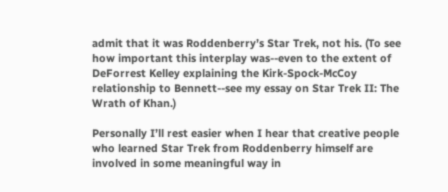admit that it was Roddenberry’s Star Trek, not his. (To see how important this interplay was--even to the extent of DeForrest Kelley explaining the Kirk-Spock-McCoy relationship to Bennett--see my essay on Star Trek II: The Wrath of Khan.)

Personally I’ll rest easier when I hear that creative people who learned Star Trek from Roddenberry himself are involved in some meaningful way in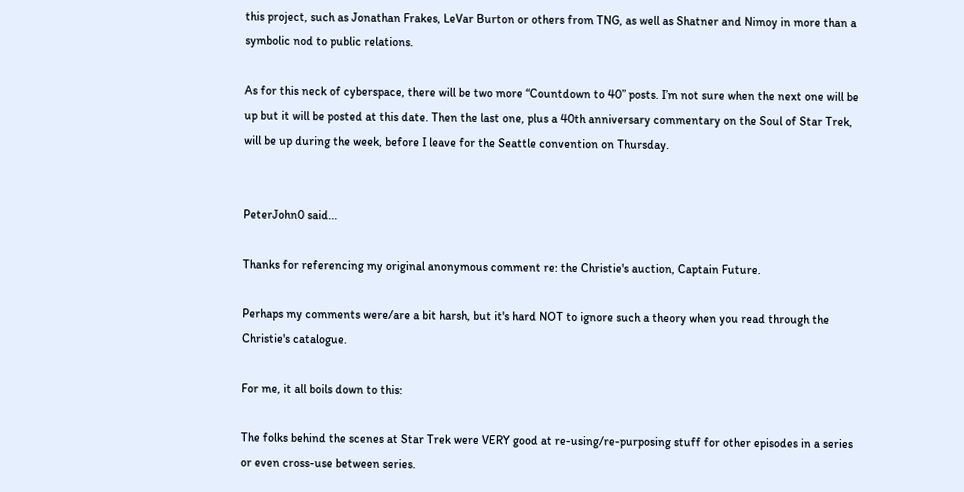this project, such as Jonathan Frakes, LeVar Burton or others from TNG, as well as Shatner and Nimoy in more than a symbolic nod to public relations.

As for this neck of cyberspace, there will be two more “Countdown to 40” posts. I’m not sure when the next one will be up but it will be posted at this date. Then the last one, plus a 40th anniversary commentary on the Soul of Star Trek, will be up during the week, before I leave for the Seattle convention on Thursday.


PeterJohn0 said...

Thanks for referencing my original anonymous comment re: the Christie's auction, Captain Future.

Perhaps my comments were/are a bit harsh, but it's hard NOT to ignore such a theory when you read through the Christie's catalogue.

For me, it all boils down to this:

The folks behind the scenes at Star Trek were VERY good at re-using/re-purposing stuff for other episodes in a series or even cross-use between series.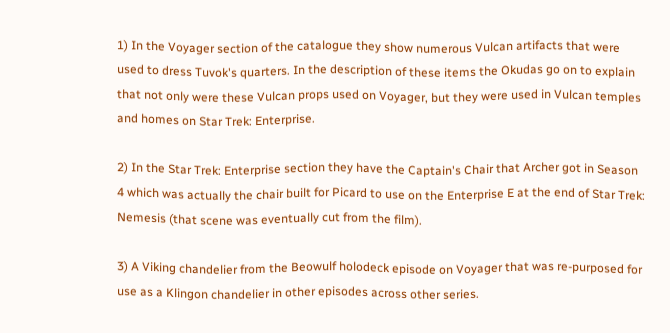1) In the Voyager section of the catalogue they show numerous Vulcan artifacts that were used to dress Tuvok's quarters. In the description of these items the Okudas go on to explain that not only were these Vulcan props used on Voyager, but they were used in Vulcan temples and homes on Star Trek: Enterprise.

2) In the Star Trek: Enterprise section they have the Captain's Chair that Archer got in Season 4 which was actually the chair built for Picard to use on the Enterprise E at the end of Star Trek: Nemesis (that scene was eventually cut from the film).

3) A Viking chandelier from the Beowulf holodeck episode on Voyager that was re-purposed for use as a Klingon chandelier in other episodes across other series.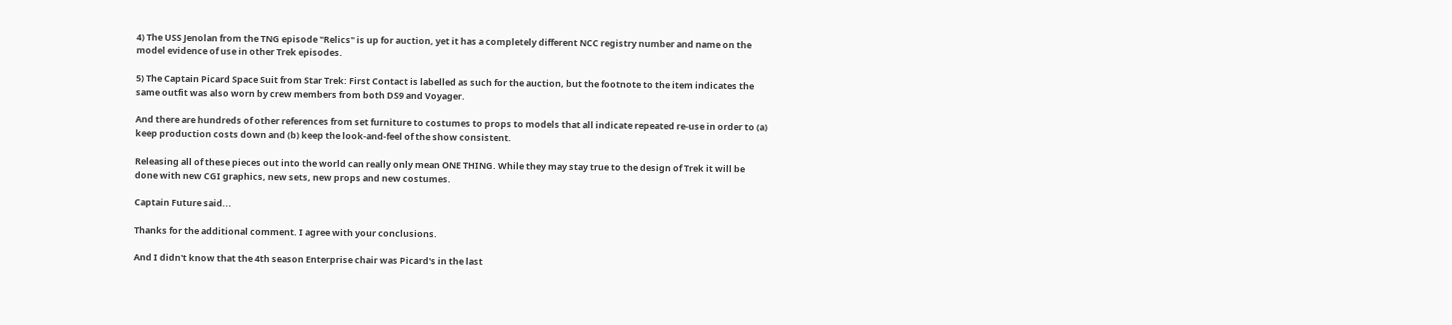4) The USS Jenolan from the TNG episode "Relics" is up for auction, yet it has a completely different NCC registry number and name on the model evidence of use in other Trek episodes.

5) The Captain Picard Space Suit from Star Trek: First Contact is labelled as such for the auction, but the footnote to the item indicates the same outfit was also worn by crew members from both DS9 and Voyager.

And there are hundreds of other references from set furniture to costumes to props to models that all indicate repeated re-use in order to (a) keep production costs down and (b) keep the look-and-feel of the show consistent.

Releasing all of these pieces out into the world can really only mean ONE THING. While they may stay true to the design of Trek it will be done with new CGI graphics, new sets, new props and new costumes.

Captain Future said...

Thanks for the additional comment. I agree with your conclusions.

And I didn't know that the 4th season Enterprise chair was Picard's in the last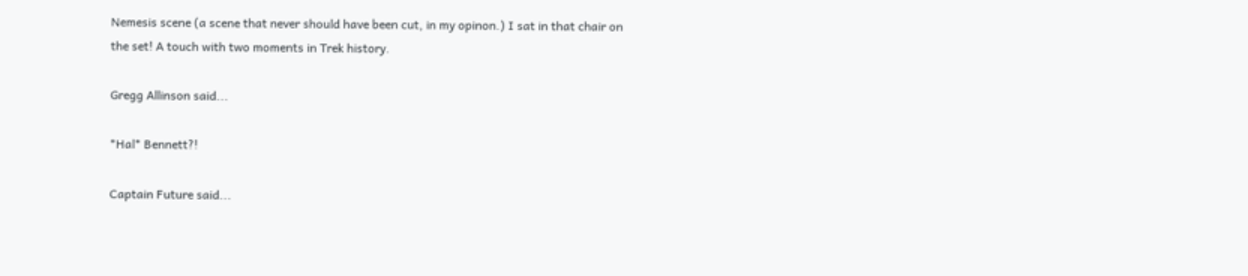Nemesis scene (a scene that never should have been cut, in my opinon.) I sat in that chair on the set! A touch with two moments in Trek history.

Gregg Allinson said...

*Hal* Bennett?!

Captain Future said...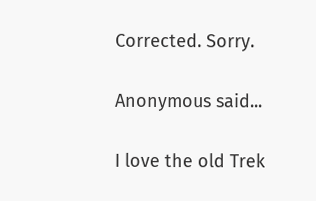Corrected. Sorry.

Anonymous said...

I love the old Trek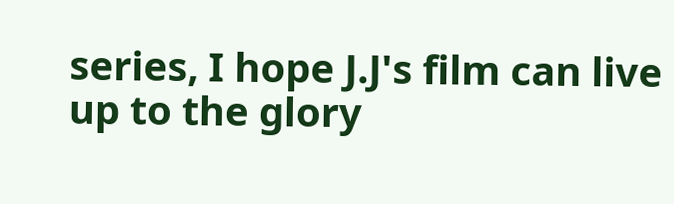series, I hope J.J's film can live up to the glory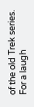of the old Trek series. For a laugh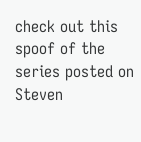check out this spoof of the series posted on Steven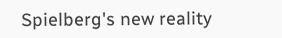Spielberg's new reality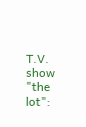T.V. show "the lot":